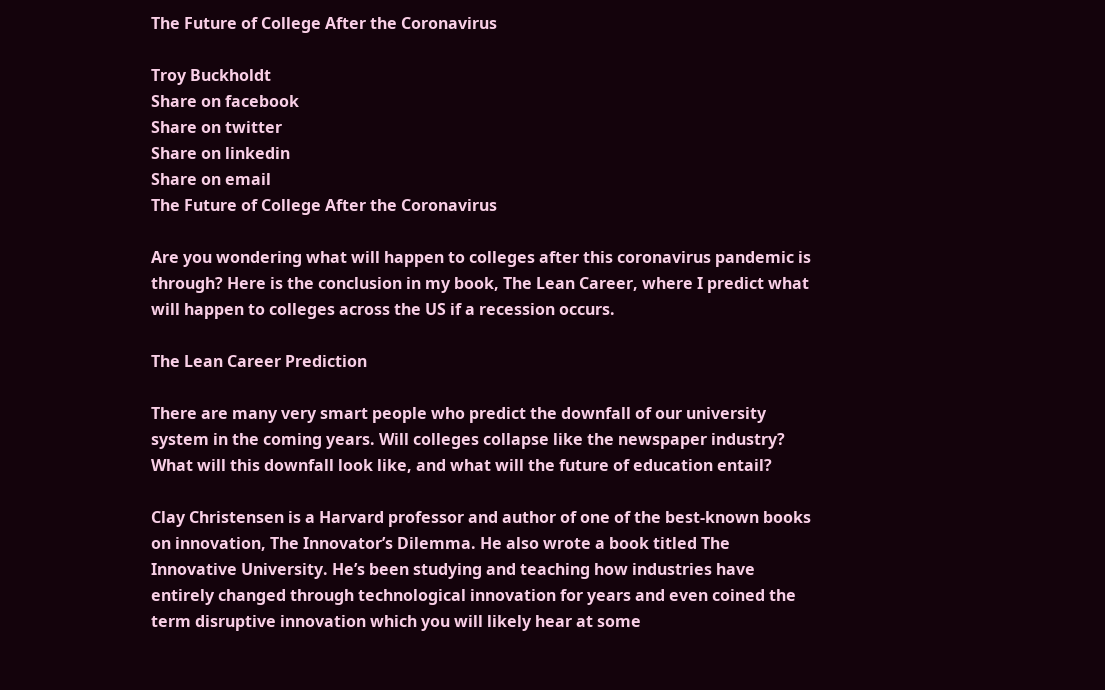The Future of College After the Coronavirus

Troy Buckholdt
Share on facebook
Share on twitter
Share on linkedin
Share on email
The Future of College After the Coronavirus

Are you wondering what will happen to colleges after this coronavirus pandemic is through? Here is the conclusion in my book, The Lean Career, where I predict what will happen to colleges across the US if a recession occurs.

The Lean Career Prediction

There are many very smart people who predict the downfall of our university system in the coming years. Will colleges collapse like the newspaper industry? What will this downfall look like, and what will the future of education entail?

Clay Christensen is a Harvard professor and author of one of the best-known books on innovation, The Innovator’s Dilemma. He also wrote a book titled The Innovative University. He’s been studying and teaching how industries have entirely changed through technological innovation for years and even coined the term disruptive innovation which you will likely hear at some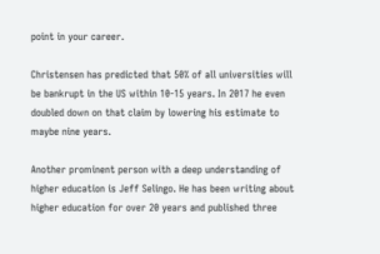point in your career.

Christensen has predicted that 50% of all universities will be bankrupt in the US within 10-15 years. In 2017 he even doubled down on that claim by lowering his estimate to maybe nine years.

Another prominent person with a deep understanding of higher education is Jeff Selingo. He has been writing about higher education for over 20 years and published three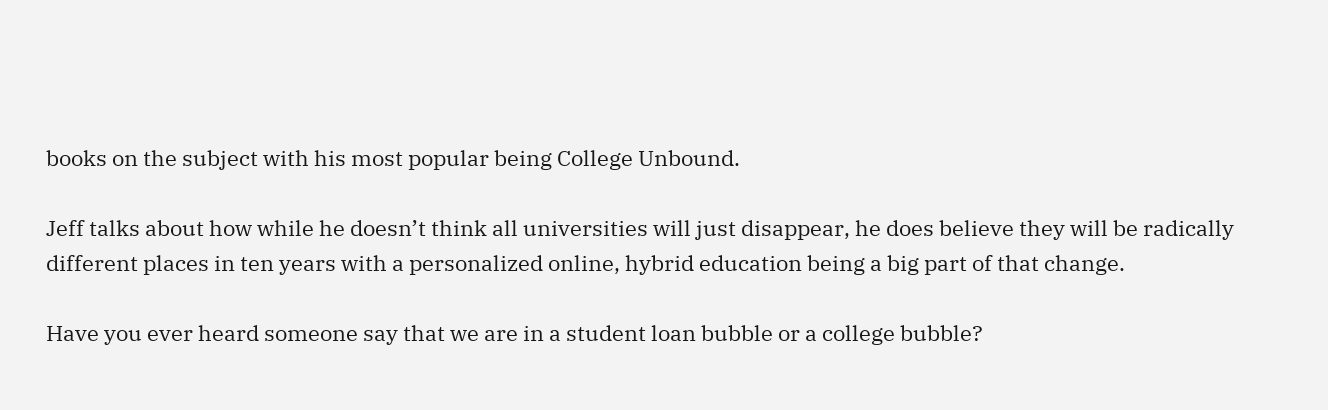books on the subject with his most popular being College Unbound.

Jeff talks about how while he doesn’t think all universities will just disappear, he does believe they will be radically different places in ten years with a personalized online, hybrid education being a big part of that change.

Have you ever heard someone say that we are in a student loan bubble or a college bubble?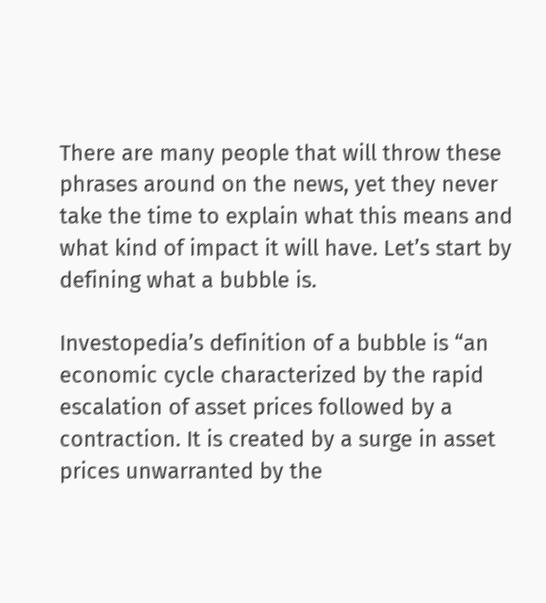There are many people that will throw these phrases around on the news, yet they never take the time to explain what this means and what kind of impact it will have. Let’s start by defining what a bubble is.

Investopedia’s definition of a bubble is “an economic cycle characterized by the rapid escalation of asset prices followed by a contraction. It is created by a surge in asset prices unwarranted by the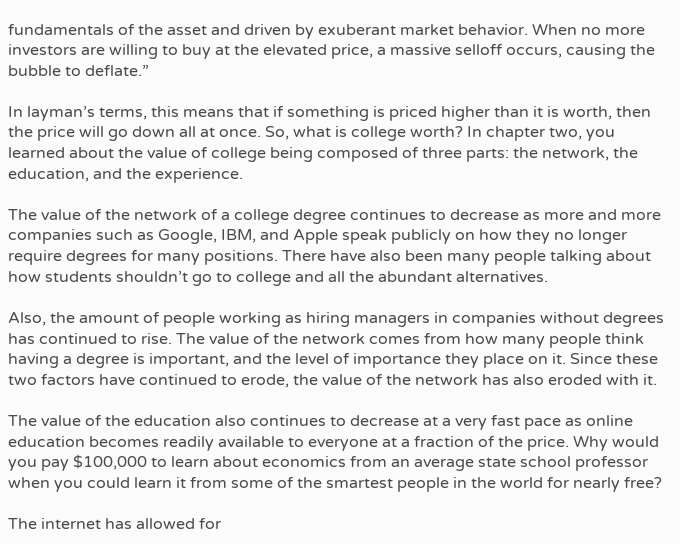fundamentals of the asset and driven by exuberant market behavior. When no more investors are willing to buy at the elevated price, a massive selloff occurs, causing the bubble to deflate.”

In layman’s terms, this means that if something is priced higher than it is worth, then the price will go down all at once. So, what is college worth? In chapter two, you learned about the value of college being composed of three parts: the network, the education, and the experience.

The value of the network of a college degree continues to decrease as more and more companies such as Google, IBM, and Apple speak publicly on how they no longer require degrees for many positions. There have also been many people talking about how students shouldn’t go to college and all the abundant alternatives.

Also, the amount of people working as hiring managers in companies without degrees has continued to rise. The value of the network comes from how many people think having a degree is important, and the level of importance they place on it. Since these two factors have continued to erode, the value of the network has also eroded with it.

The value of the education also continues to decrease at a very fast pace as online education becomes readily available to everyone at a fraction of the price. Why would you pay $100,000 to learn about economics from an average state school professor when you could learn it from some of the smartest people in the world for nearly free?

The internet has allowed for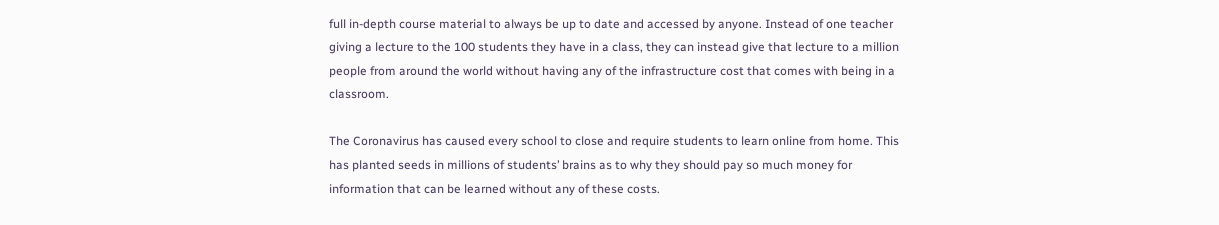full in-depth course material to always be up to date and accessed by anyone. Instead of one teacher giving a lecture to the 100 students they have in a class, they can instead give that lecture to a million people from around the world without having any of the infrastructure cost that comes with being in a classroom.

The Coronavirus has caused every school to close and require students to learn online from home. This has planted seeds in millions of students’ brains as to why they should pay so much money for information that can be learned without any of these costs.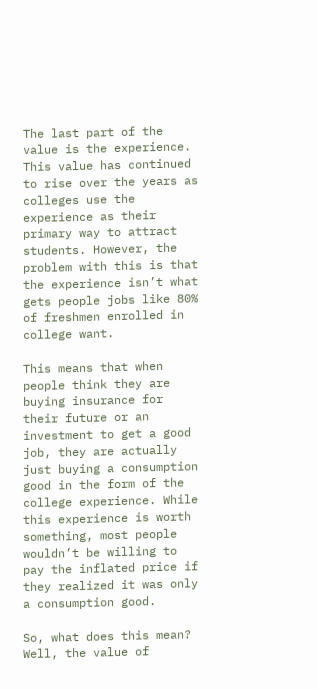The last part of the value is the experience. This value has continued to rise over the years as colleges use the experience as their primary way to attract students. However, the problem with this is that the experience isn’t what gets people jobs like 80% of freshmen enrolled in college want.

This means that when people think they are buying insurance for their future or an investment to get a good job, they are actually just buying a consumption good in the form of the college experience. While this experience is worth something, most people wouldn’t be willing to pay the inflated price if they realized it was only a consumption good.

So, what does this mean? Well, the value of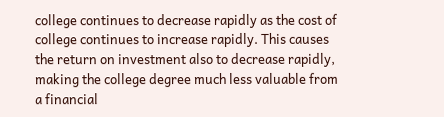college continues to decrease rapidly as the cost of college continues to increase rapidly. This causes the return on investment also to decrease rapidly, making the college degree much less valuable from a financial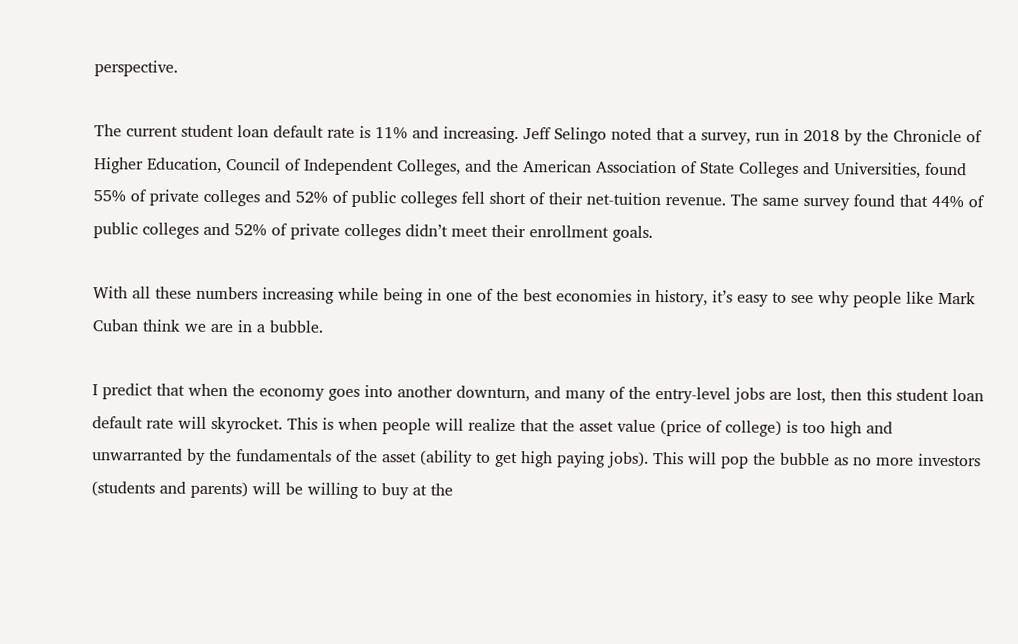perspective.

The current student loan default rate is 11% and increasing. Jeff Selingo noted that a survey, run in 2018 by the Chronicle of Higher Education, Council of Independent Colleges, and the American Association of State Colleges and Universities, found 55% of private colleges and 52% of public colleges fell short of their net-tuition revenue. The same survey found that 44% of public colleges and 52% of private colleges didn’t meet their enrollment goals.

With all these numbers increasing while being in one of the best economies in history, it’s easy to see why people like Mark Cuban think we are in a bubble.

I predict that when the economy goes into another downturn, and many of the entry-level jobs are lost, then this student loan default rate will skyrocket. This is when people will realize that the asset value (price of college) is too high and unwarranted by the fundamentals of the asset (ability to get high paying jobs). This will pop the bubble as no more investors (students and parents) will be willing to buy at the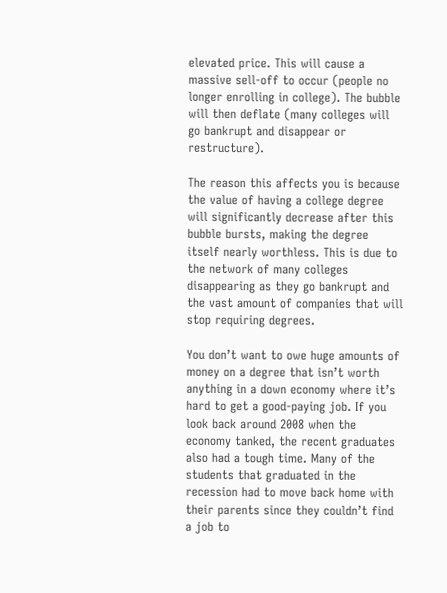elevated price. This will cause a massive sell-off to occur (people no longer enrolling in college). The bubble will then deflate (many colleges will go bankrupt and disappear or restructure).

The reason this affects you is because the value of having a college degree will significantly decrease after this bubble bursts, making the degree itself nearly worthless. This is due to the network of many colleges disappearing as they go bankrupt and the vast amount of companies that will stop requiring degrees.

You don’t want to owe huge amounts of money on a degree that isn’t worth anything in a down economy where it’s hard to get a good-paying job. If you look back around 2008 when the economy tanked, the recent graduates also had a tough time. Many of the students that graduated in the recession had to move back home with their parents since they couldn’t find a job to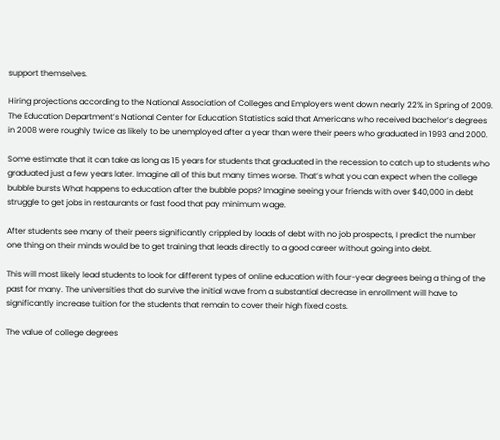support themselves.

Hiring projections according to the National Association of Colleges and Employers went down nearly 22% in Spring of 2009. The Education Department’s National Center for Education Statistics said that Americans who received bachelor’s degrees in 2008 were roughly twice as likely to be unemployed after a year than were their peers who graduated in 1993 and 2000.

Some estimate that it can take as long as 15 years for students that graduated in the recession to catch up to students who graduated just a few years later. Imagine all of this but many times worse. That’s what you can expect when the college bubble bursts What happens to education after the bubble pops? Imagine seeing your friends with over $40,000 in debt struggle to get jobs in restaurants or fast food that pay minimum wage.

After students see many of their peers significantly crippled by loads of debt with no job prospects, I predict the number one thing on their minds would be to get training that leads directly to a good career without going into debt.

This will most likely lead students to look for different types of online education with four-year degrees being a thing of the past for many. The universities that do survive the initial wave from a substantial decrease in enrollment will have to significantly increase tuition for the students that remain to cover their high fixed costs.

The value of college degrees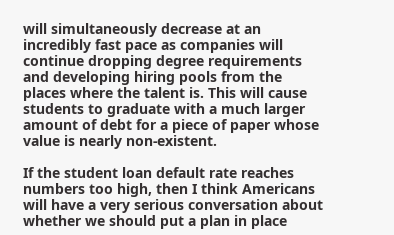will simultaneously decrease at an incredibly fast pace as companies will continue dropping degree requirements and developing hiring pools from the places where the talent is. This will cause students to graduate with a much larger amount of debt for a piece of paper whose value is nearly non-existent.

If the student loan default rate reaches numbers too high, then I think Americans will have a very serious conversation about whether we should put a plan in place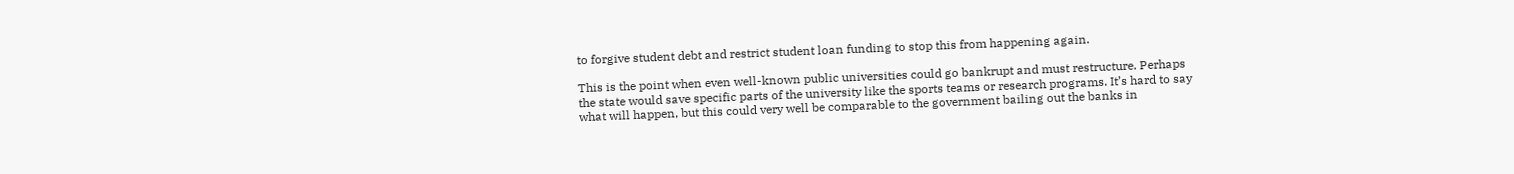to forgive student debt and restrict student loan funding to stop this from happening again.

This is the point when even well-known public universities could go bankrupt and must restructure. Perhaps the state would save specific parts of the university like the sports teams or research programs. It’s hard to say what will happen, but this could very well be comparable to the government bailing out the banks in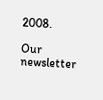2008.

Our newsletter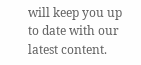will keep you up to date with our latest content.